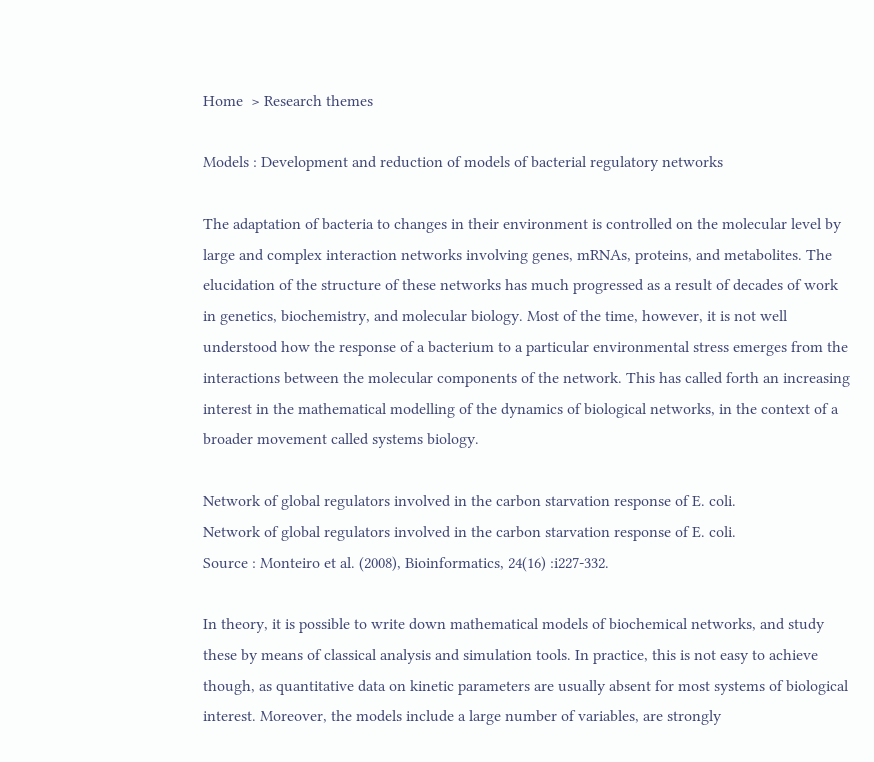Home  > Research themes

Models : Development and reduction of models of bacterial regulatory networks

The adaptation of bacteria to changes in their environment is controlled on the molecular level by large and complex interaction networks involving genes, mRNAs, proteins, and metabolites. The elucidation of the structure of these networks has much progressed as a result of decades of work in genetics, biochemistry, and molecular biology. Most of the time, however, it is not well understood how the response of a bacterium to a particular environmental stress emerges from the interactions between the molecular components of the network. This has called forth an increasing interest in the mathematical modelling of the dynamics of biological networks, in the context of a broader movement called systems biology.

Network of global regulators involved in the carbon starvation response of E. coli.
Network of global regulators involved in the carbon starvation response of E. coli.
Source : Monteiro et al. (2008), Bioinformatics, 24(16) :i227-332.

In theory, it is possible to write down mathematical models of biochemical networks, and study these by means of classical analysis and simulation tools. In practice, this is not easy to achieve though, as quantitative data on kinetic parameters are usually absent for most systems of biological interest. Moreover, the models include a large number of variables, are strongly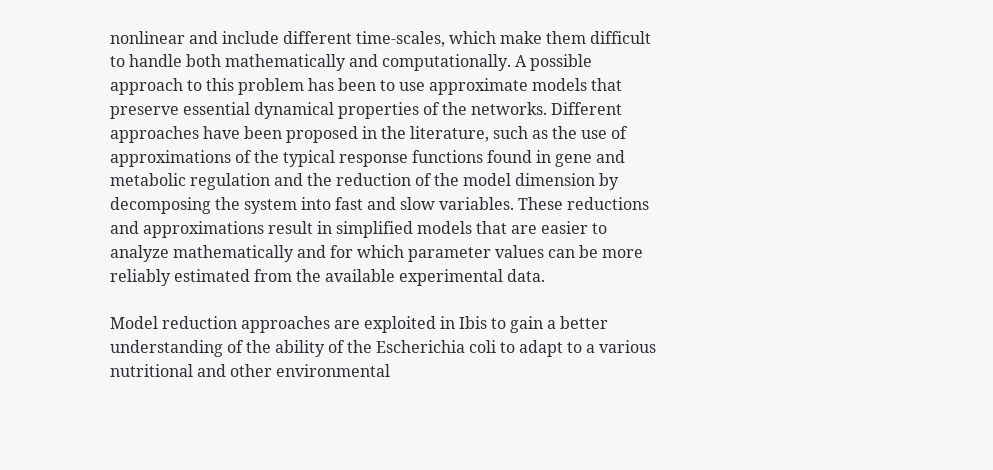nonlinear and include different time-scales, which make them difficult to handle both mathematically and computationally. A possible approach to this problem has been to use approximate models that preserve essential dynamical properties of the networks. Different approaches have been proposed in the literature, such as the use of approximations of the typical response functions found in gene and metabolic regulation and the reduction of the model dimension by decomposing the system into fast and slow variables. These reductions and approximations result in simplified models that are easier to analyze mathematically and for which parameter values can be more reliably estimated from the available experimental data.

Model reduction approaches are exploited in Ibis to gain a better understanding of the ability of the Escherichia coli to adapt to a various nutritional and other environmental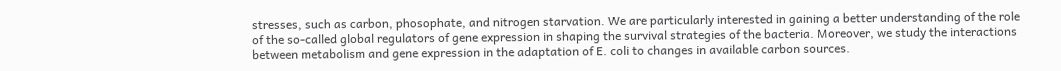stresses, such as carbon, phosophate, and nitrogen starvation. We are particularly interested in gaining a better understanding of the role of the so-called global regulators of gene expression in shaping the survival strategies of the bacteria. Moreover, we study the interactions between metabolism and gene expression in the adaptation of E. coli to changes in available carbon sources.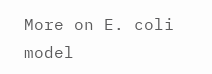More on E. coli model